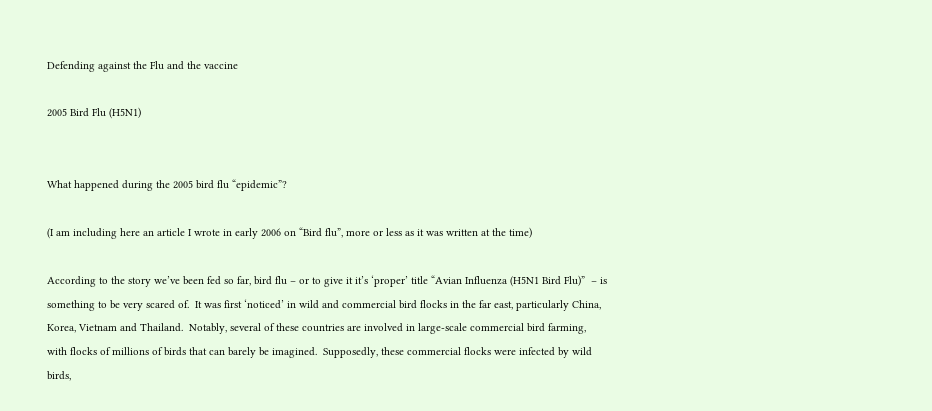Defending against the Flu and the vaccine

2005 Bird Flu (H5N1)


What happened during the 2005 bird flu “epidemic”?

(I am including here an article I wrote in early 2006 on “Bird flu”, more or less as it was written at the time)

According to the story we’ve been fed so far, bird flu – or to give it it’s ‘proper’ title “Avian Influenza (H5N1 Bird Flu)”  – is something to be very scared of.  It was first ‘noticed’ in wild and commercial bird flocks in the far east, particularly China, Korea, Vietnam and Thailand.  Notably, several of these countries are involved in large-scale commercial bird farming, with flocks of millions of birds that can barely be imagined.  Supposedly, these commercial flocks were infected by wild birds,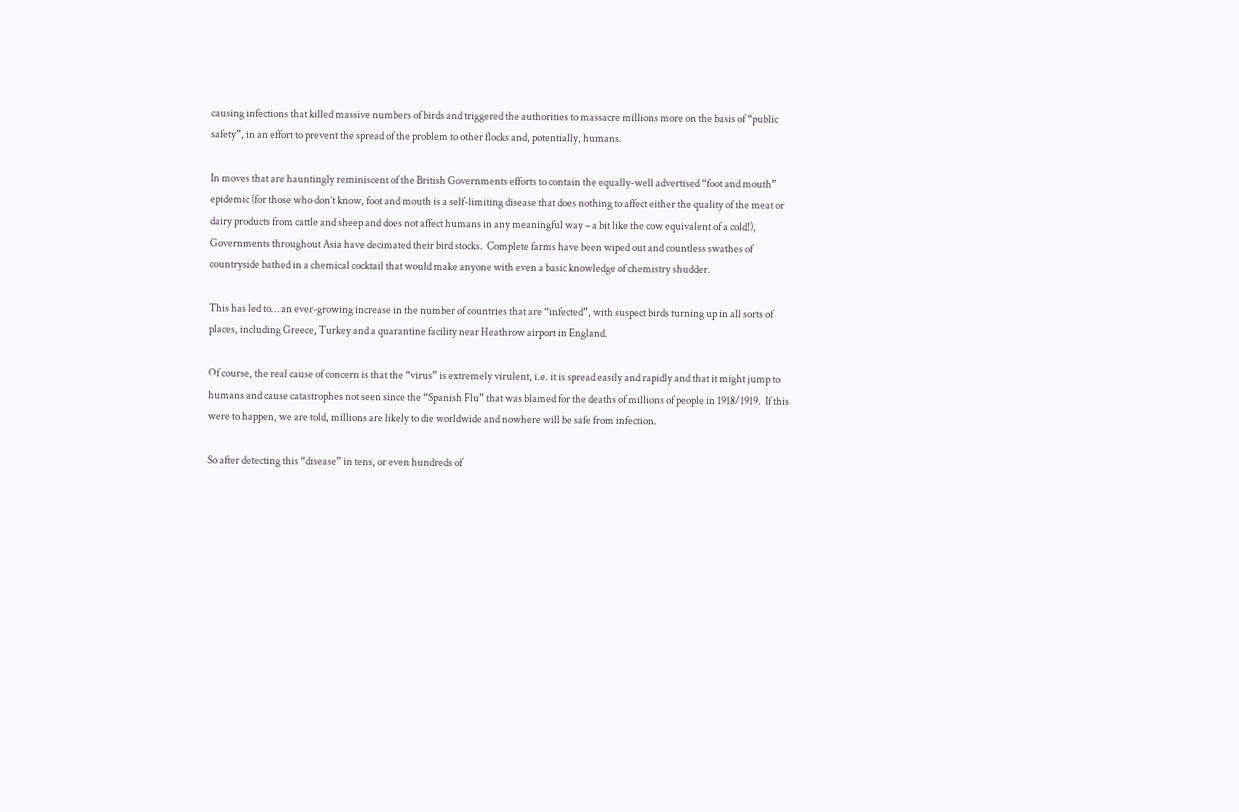causing infections that killed massive numbers of birds and triggered the authorities to massacre millions more on the basis of “public safety”, in an effort to prevent the spread of the problem to other flocks and, potentially, humans.

In moves that are hauntingly reminiscent of the British Governments efforts to contain the equally-well advertised “foot and mouth” epidemic (for those who don’t know, foot and mouth is a self-limiting disease that does nothing to affect either the quality of the meat or dairy products from cattle and sheep and does not affect humans in any meaningful way – a bit like the cow equivalent of a cold!), Governments throughout Asia have decimated their bird stocks.  Complete farms have been wiped out and countless swathes of countryside bathed in a chemical cocktail that would make anyone with even a basic knowledge of chemistry shudder.

This has led to… an ever-growing increase in the number of countries that are “infected”, with suspect birds turning up in all sorts of places, including Greece, Turkey and a quarantine facility near Heathrow airport in England.

Of course, the real cause of concern is that the “virus” is extremely virulent, i.e. it is spread easily and rapidly and that it might jump to humans and cause catastrophes not seen since the “Spanish Flu” that was blamed for the deaths of millions of people in 1918/1919.  If this were to happen, we are told, millions are likely to die worldwide and nowhere will be safe from infection.

So after detecting this “disease” in tens, or even hundreds of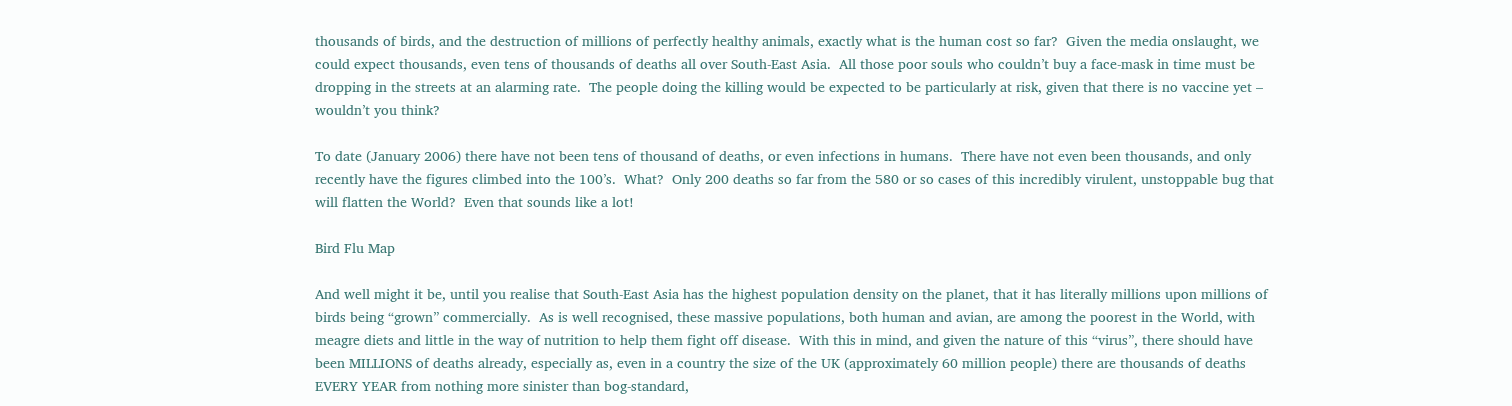thousands of birds, and the destruction of millions of perfectly healthy animals, exactly what is the human cost so far?  Given the media onslaught, we could expect thousands, even tens of thousands of deaths all over South-East Asia.  All those poor souls who couldn’t buy a face-mask in time must be dropping in the streets at an alarming rate.  The people doing the killing would be expected to be particularly at risk, given that there is no vaccine yet – wouldn’t you think?

To date (January 2006) there have not been tens of thousand of deaths, or even infections in humans.  There have not even been thousands, and only recently have the figures climbed into the 100’s.  What?  Only 200 deaths so far from the 580 or so cases of this incredibly virulent, unstoppable bug that will flatten the World?  Even that sounds like a lot!

Bird Flu Map

And well might it be, until you realise that South-East Asia has the highest population density on the planet, that it has literally millions upon millions of birds being “grown” commercially.  As is well recognised, these massive populations, both human and avian, are among the poorest in the World, with meagre diets and little in the way of nutrition to help them fight off disease.  With this in mind, and given the nature of this “virus”, there should have been MILLIONS of deaths already, especially as, even in a country the size of the UK (approximately 60 million people) there are thousands of deaths EVERY YEAR from nothing more sinister than bog-standard,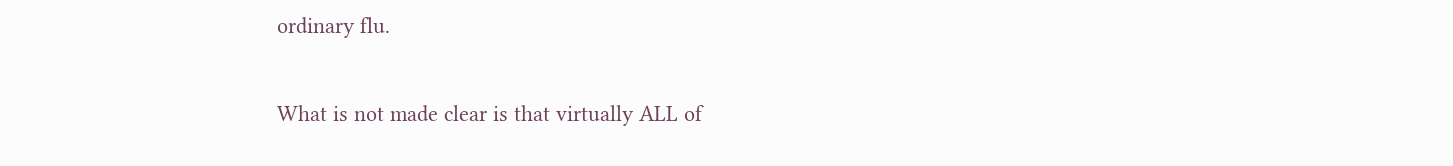ordinary flu.

What is not made clear is that virtually ALL of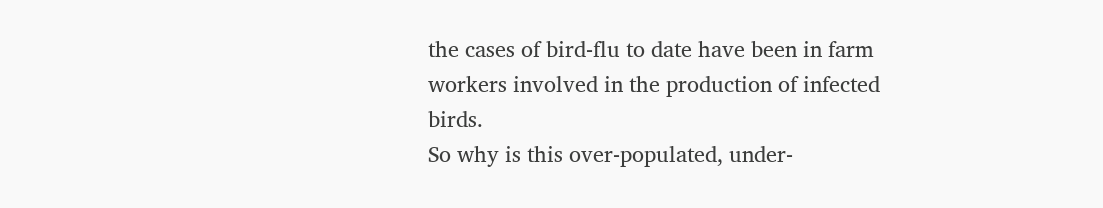the cases of bird-flu to date have been in farm workers involved in the production of infected birds.
So why is this over-populated, under-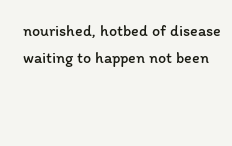nourished, hotbed of disease waiting to happen not been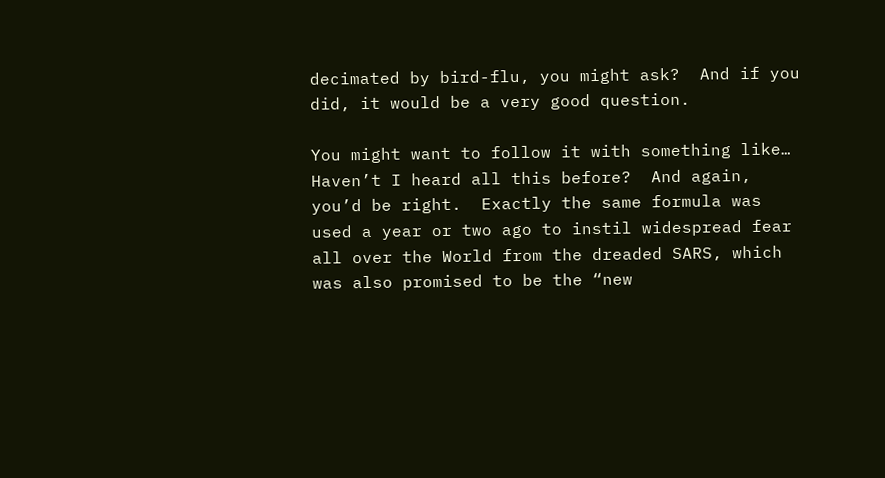decimated by bird-flu, you might ask?  And if you did, it would be a very good question.

You might want to follow it with something like… Haven’t I heard all this before?  And again, you’d be right.  Exactly the same formula was used a year or two ago to instil widespread fear all over the World from the dreaded SARS, which was also promised to be the “new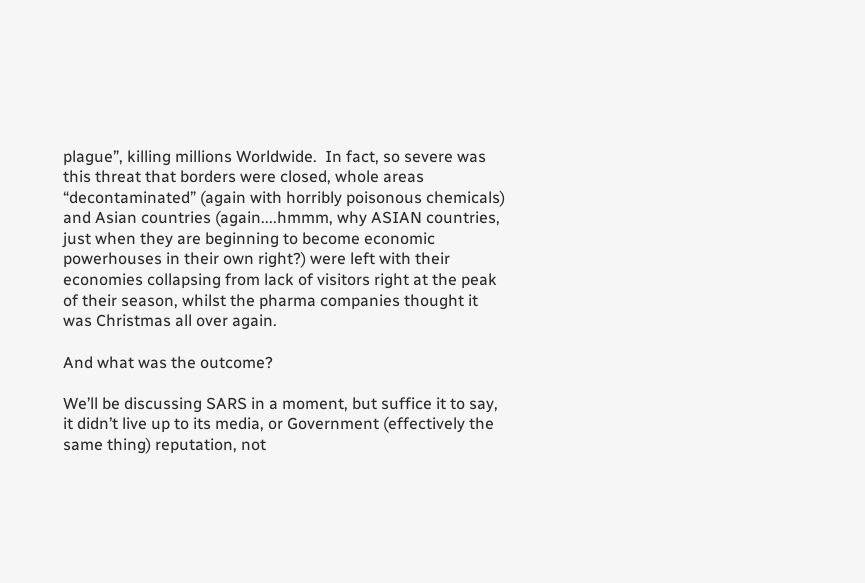plague”, killing millions Worldwide.  In fact, so severe was this threat that borders were closed, whole areas “decontaminated” (again with horribly poisonous chemicals) and Asian countries (again....hmmm, why ASIAN countries, just when they are beginning to become economic powerhouses in their own right?) were left with their economies collapsing from lack of visitors right at the peak of their season, whilst the pharma companies thought it was Christmas all over again.

And what was the outcome?

We’ll be discussing SARS in a moment, but suffice it to say, it didn’t live up to its media, or Government (effectively the same thing) reputation, not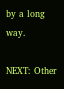by a long way.

NEXT: Other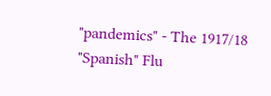"pandemics" - The 1917/18 "Spanish" Flu